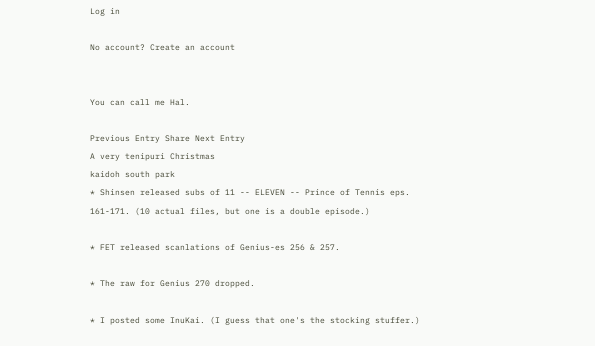Log in

No account? Create an account


You can call me Hal.

Previous Entry Share Next Entry
A very tenipuri Christmas
kaidoh south park
* Shinsen released subs of 11 -- ELEVEN -- Prince of Tennis eps. 161-171. (10 actual files, but one is a double episode.)

* FET released scanlations of Genius-es 256 & 257.

* The raw for Genius 270 dropped.

* I posted some InuKai. (I guess that one's the stocking stuffer.)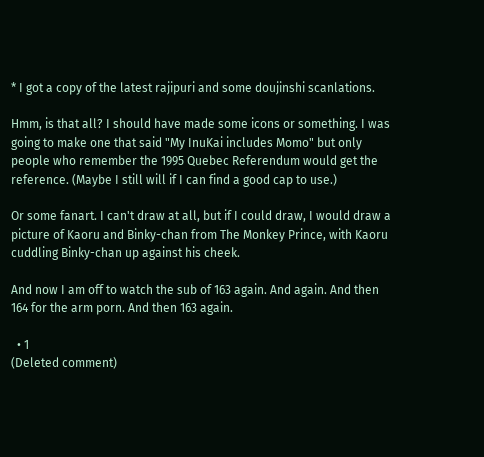* I got a copy of the latest rajipuri and some doujinshi scanlations.

Hmm, is that all? I should have made some icons or something. I was going to make one that said "My InuKai includes Momo" but only people who remember the 1995 Quebec Referendum would get the reference. (Maybe I still will if I can find a good cap to use.)

Or some fanart. I can't draw at all, but if I could draw, I would draw a picture of Kaoru and Binky-chan from The Monkey Prince, with Kaoru cuddling Binky-chan up against his cheek.

And now I am off to watch the sub of 163 again. And again. And then 164 for the arm porn. And then 163 again.

  • 1
(Deleted comment)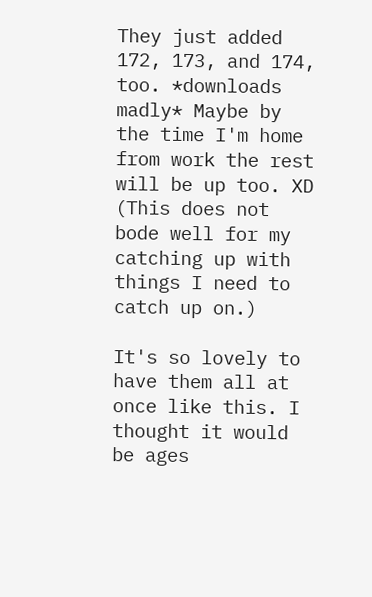They just added 172, 173, and 174, too. *downloads madly* Maybe by the time I'm home from work the rest will be up too. XD (This does not bode well for my catching up with things I need to catch up on.)

It's so lovely to have them all at once like this. I thought it would be ages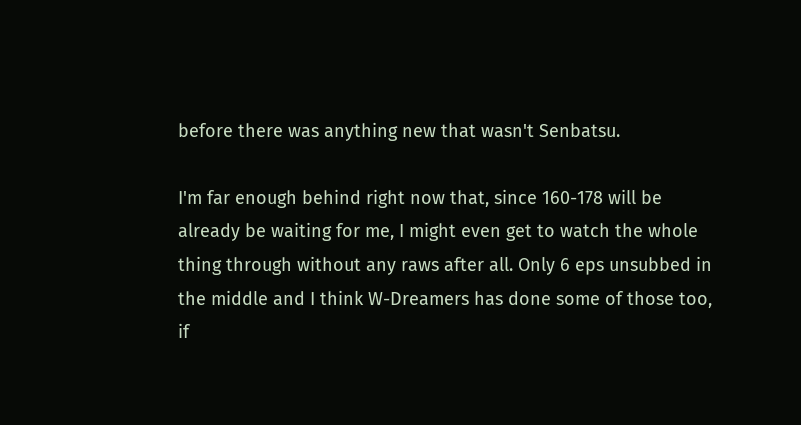before there was anything new that wasn't Senbatsu.

I'm far enough behind right now that, since 160-178 will be already be waiting for me, I might even get to watch the whole thing through without any raws after all. Only 6 eps unsubbed in the middle and I think W-Dreamers has done some of those too, if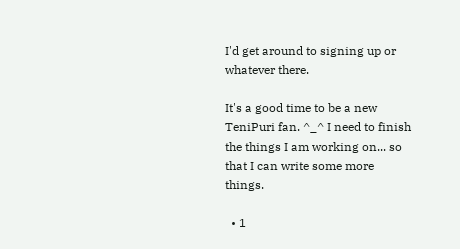I'd get around to signing up or whatever there.

It's a good time to be a new TeniPuri fan. ^_^ I need to finish the things I am working on... so that I can write some more things.

  • 1